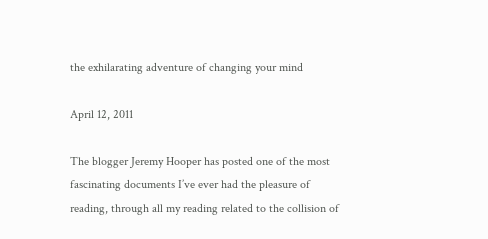the exhilarating adventure of changing your mind

April 12, 2011

The blogger Jeremy Hooper has posted one of the most fascinating documents I’ve ever had the pleasure of reading, through all my reading related to the collision of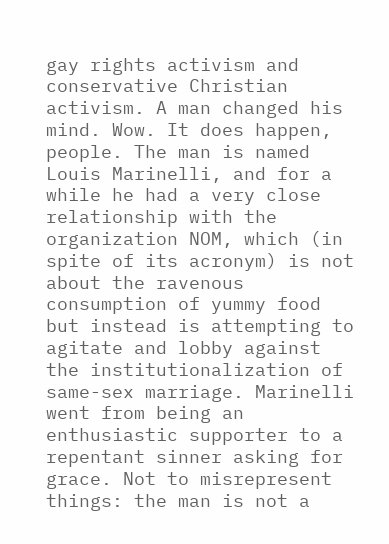gay rights activism and conservative Christian activism. A man changed his mind. Wow. It does happen, people. The man is named Louis Marinelli, and for a while he had a very close relationship with the organization NOM, which (in spite of its acronym) is not about the ravenous consumption of yummy food but instead is attempting to agitate and lobby against the institutionalization of same-sex marriage. Marinelli went from being an enthusiastic supporter to a repentant sinner asking for grace. Not to misrepresent things: the man is not a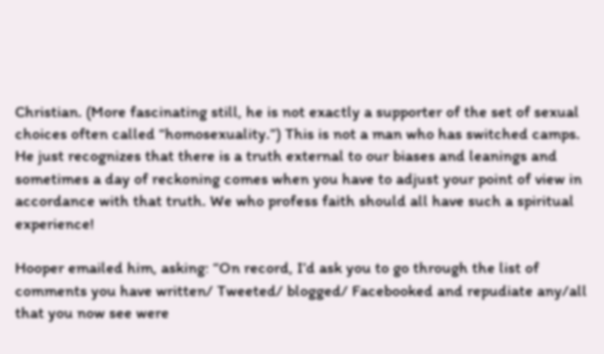Christian. (More fascinating still, he is not exactly a supporter of the set of sexual choices often called “homosexuality.”) This is not a man who has switched camps. He just recognizes that there is a truth external to our biases and leanings and sometimes a day of reckoning comes when you have to adjust your point of view in accordance with that truth. We who profess faith should all have such a spiritual experience!

Hooper emailed him, asking: “On record, I’d ask you to go through the list of comments you have written/ Tweeted/ blogged/ Facebooked and repudiate any/all that you now see were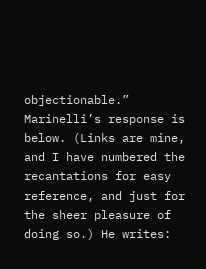objectionable.” Marinelli’s response is below. (Links are mine, and I have numbered the recantations for easy reference, and just for the sheer pleasure of doing so.) He writes: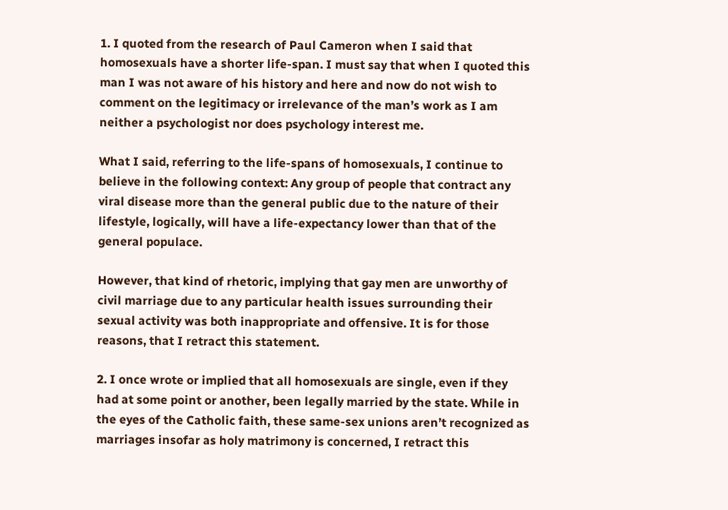1. I quoted from the research of Paul Cameron when I said that homosexuals have a shorter life-span. I must say that when I quoted this man I was not aware of his history and here and now do not wish to comment on the legitimacy or irrelevance of the man’s work as I am neither a psychologist nor does psychology interest me.

What I said, referring to the life-spans of homosexuals, I continue to believe in the following context: Any group of people that contract any viral disease more than the general public due to the nature of their lifestyle, logically, will have a life-expectancy lower than that of the general populace.

However, that kind of rhetoric, implying that gay men are unworthy of civil marriage due to any particular health issues surrounding their sexual activity was both inappropriate and offensive. It is for those reasons, that I retract this statement.

2. I once wrote or implied that all homosexuals are single, even if they had at some point or another, been legally married by the state. While in the eyes of the Catholic faith, these same-sex unions aren’t recognized as marriages insofar as holy matrimony is concerned, I retract this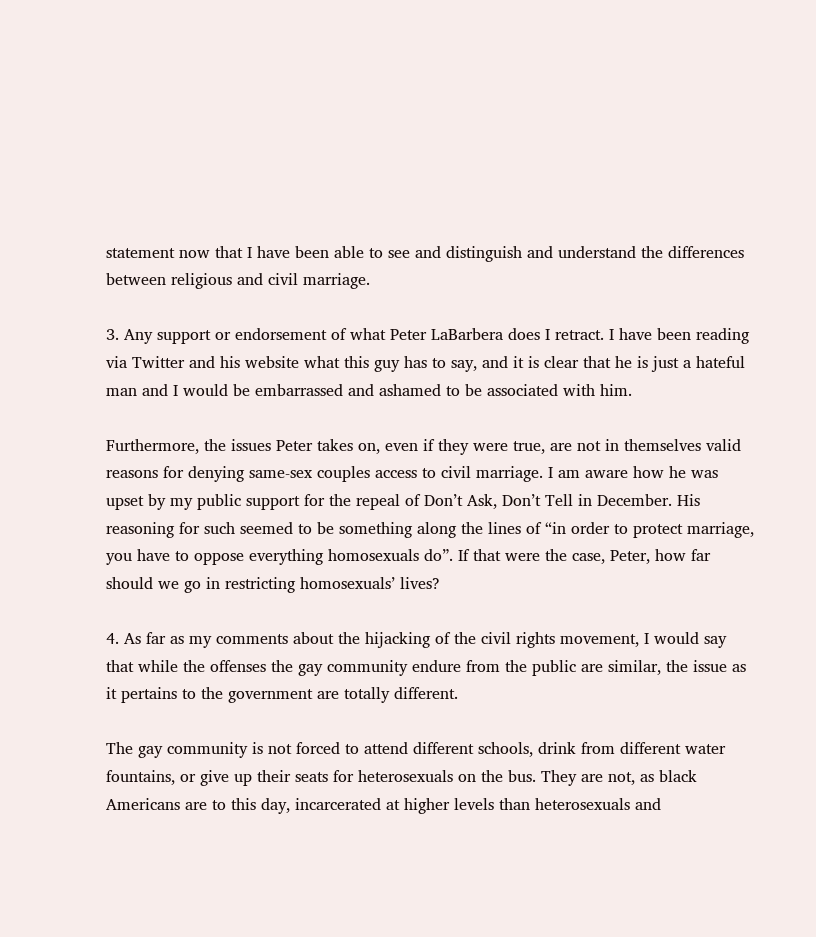statement now that I have been able to see and distinguish and understand the differences between religious and civil marriage.

3. Any support or endorsement of what Peter LaBarbera does I retract. I have been reading via Twitter and his website what this guy has to say, and it is clear that he is just a hateful man and I would be embarrassed and ashamed to be associated with him.

Furthermore, the issues Peter takes on, even if they were true, are not in themselves valid reasons for denying same-sex couples access to civil marriage. I am aware how he was upset by my public support for the repeal of Don’t Ask, Don’t Tell in December. His reasoning for such seemed to be something along the lines of “in order to protect marriage, you have to oppose everything homosexuals do”. If that were the case, Peter, how far should we go in restricting homosexuals’ lives?

4. As far as my comments about the hijacking of the civil rights movement, I would say that while the offenses the gay community endure from the public are similar, the issue as it pertains to the government are totally different.

The gay community is not forced to attend different schools, drink from different water fountains, or give up their seats for heterosexuals on the bus. They are not, as black Americans are to this day, incarcerated at higher levels than heterosexuals and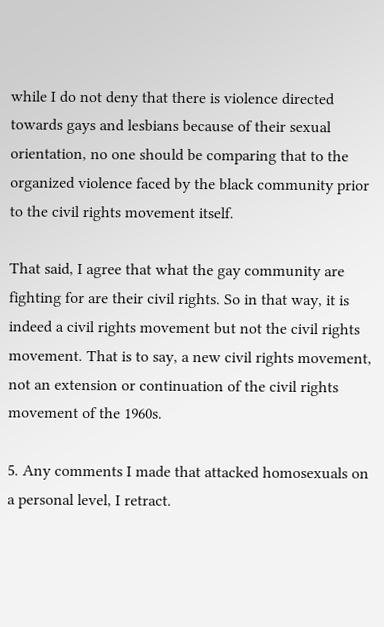while I do not deny that there is violence directed towards gays and lesbians because of their sexual orientation, no one should be comparing that to the organized violence faced by the black community prior to the civil rights movement itself.

That said, I agree that what the gay community are fighting for are their civil rights. So in that way, it is indeed a civil rights movement but not the civil rights movement. That is to say, a new civil rights movement, not an extension or continuation of the civil rights movement of the 1960s.

5. Any comments I made that attacked homosexuals on a personal level, I retract.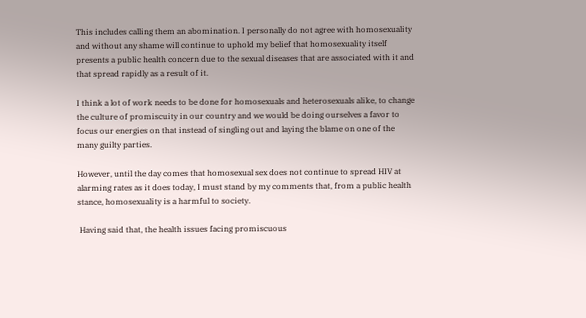This includes calling them an abomination. I personally do not agree with homosexuality and without any shame will continue to uphold my belief that homosexuality itself presents a public health concern due to the sexual diseases that are associated with it and that spread rapidly as a result of it.

I think a lot of work needs to be done for homosexuals and heterosexuals alike, to change the culture of promiscuity in our country and we would be doing ourselves a favor to focus our energies on that instead of singling out and laying the blame on one of the many guilty parties.

However, until the day comes that homosexual sex does not continue to spread HIV at alarming rates as it does today, I must stand by my comments that, from a public health stance, homosexuality is a harmful to society.

 Having said that, the health issues facing promiscuous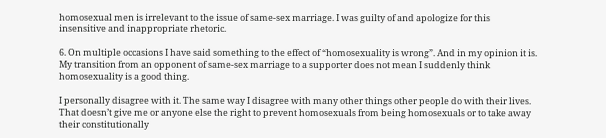homosexual men is irrelevant to the issue of same-sex marriage. I was guilty of and apologize for this insensitive and inappropriate rhetoric.

6. On multiple occasions I have said something to the effect of “homosexuality is wrong”. And in my opinion it is. My transition from an opponent of same-sex marriage to a supporter does not mean I suddenly think homosexuality is a good thing.

I personally disagree with it. The same way I disagree with many other things other people do with their lives. That doesn’t give me or anyone else the right to prevent homosexuals from being homosexuals or to take away their constitutionally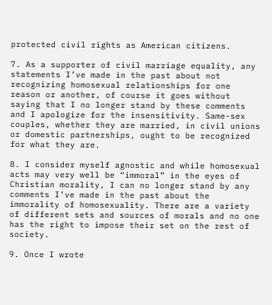protected civil rights as American citizens.

7. As a supporter of civil marriage equality, any statements I’ve made in the past about not recognizing homosexual relationships for one reason or another, of course it goes without saying that I no longer stand by these comments and I apologize for the insensitivity. Same-sex couples, whether they are married, in civil unions or domestic partnerships, ought to be recognized for what they are.

8. I consider myself agnostic and while homosexual acts may very well be “immoral” in the eyes of Christian morality, I can no longer stand by any comments I’ve made in the past about the immorality of homosexuality. There are a variety of different sets and sources of morals and no one has the right to impose their set on the rest of society.

9. Once I wrote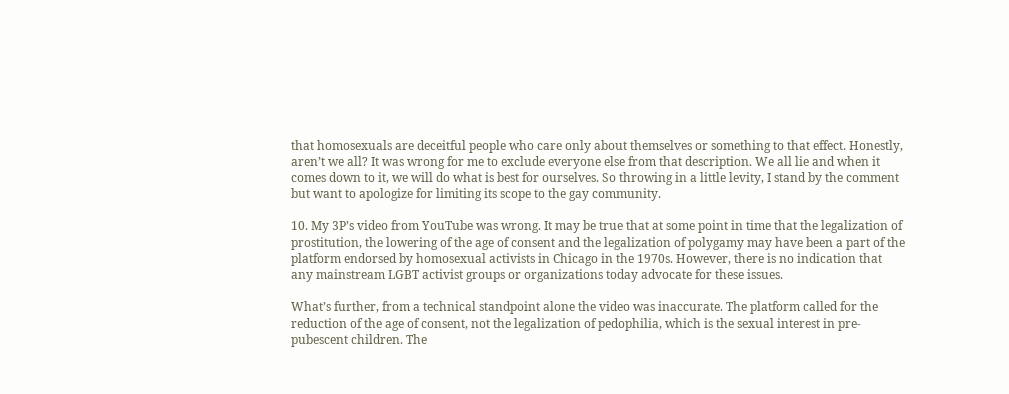that homosexuals are deceitful people who care only about themselves or something to that effect. Honestly, aren’t we all? It was wrong for me to exclude everyone else from that description. We all lie and when it comes down to it, we will do what is best for ourselves. So throwing in a little levity, I stand by the comment but want to apologize for limiting its scope to the gay community.

10. My 3P’s video from YouTube was wrong. It may be true that at some point in time that the legalization of prostitution, the lowering of the age of consent and the legalization of polygamy may have been a part of the platform endorsed by homosexual activists in Chicago in the 1970s. However, there is no indication that any mainstream LGBT activist groups or organizations today advocate for these issues.

What’s further, from a technical standpoint alone the video was inaccurate. The platform called for the reduction of the age of consent, not the legalization of pedophilia, which is the sexual interest in pre-pubescent children. The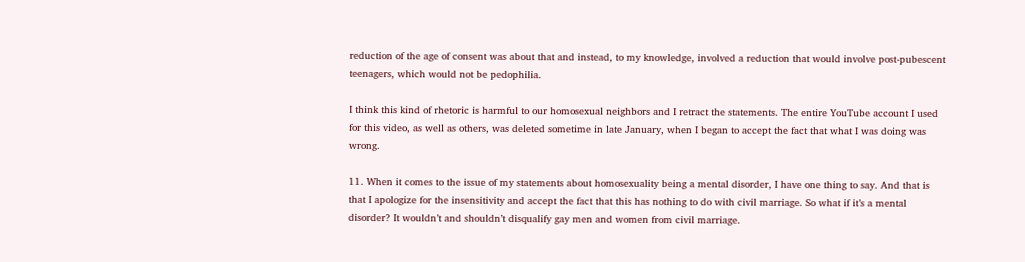reduction of the age of consent was about that and instead, to my knowledge, involved a reduction that would involve post-pubescent teenagers, which would not be pedophilia.

I think this kind of rhetoric is harmful to our homosexual neighbors and I retract the statements. The entire YouTube account I used for this video, as well as others, was deleted sometime in late January, when I began to accept the fact that what I was doing was wrong.

11. When it comes to the issue of my statements about homosexuality being a mental disorder, I have one thing to say. And that is that I apologize for the insensitivity and accept the fact that this has nothing to do with civil marriage. So what if it’s a mental disorder? It wouldn’t and shouldn’t disqualify gay men and women from civil marriage.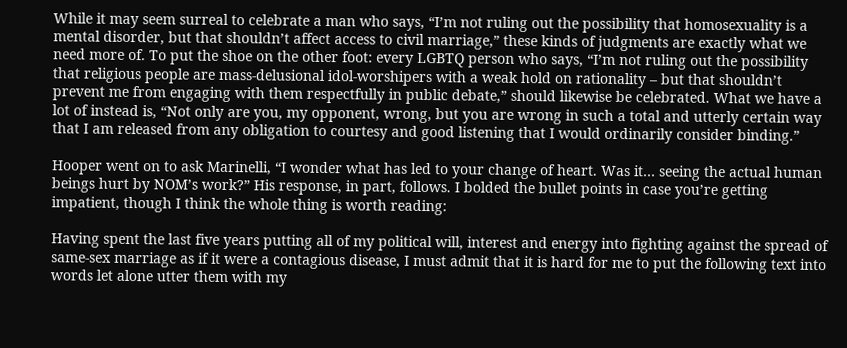While it may seem surreal to celebrate a man who says, “I’m not ruling out the possibility that homosexuality is a mental disorder, but that shouldn’t affect access to civil marriage,” these kinds of judgments are exactly what we need more of. To put the shoe on the other foot: every LGBTQ person who says, “I’m not ruling out the possibility that religious people are mass-delusional idol-worshipers with a weak hold on rationality – but that shouldn’t prevent me from engaging with them respectfully in public debate,” should likewise be celebrated. What we have a lot of instead is, “Not only are you, my opponent, wrong, but you are wrong in such a total and utterly certain way that I am released from any obligation to courtesy and good listening that I would ordinarily consider binding.”

Hooper went on to ask Marinelli, “I wonder what has led to your change of heart. Was it… seeing the actual human beings hurt by NOM’s work?” His response, in part, follows. I bolded the bullet points in case you’re getting impatient, though I think the whole thing is worth reading:

Having spent the last five years putting all of my political will, interest and energy into fighting against the spread of same-sex marriage as if it were a contagious disease, I must admit that it is hard for me to put the following text into words let alone utter them with my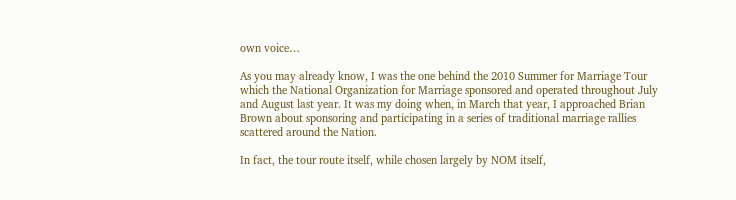own voice…

As you may already know, I was the one behind the 2010 Summer for Marriage Tour which the National Organization for Marriage sponsored and operated throughout July and August last year. It was my doing when, in March that year, I approached Brian Brown about sponsoring and participating in a series of traditional marriage rallies scattered around the Nation.

In fact, the tour route itself, while chosen largely by NOM itself,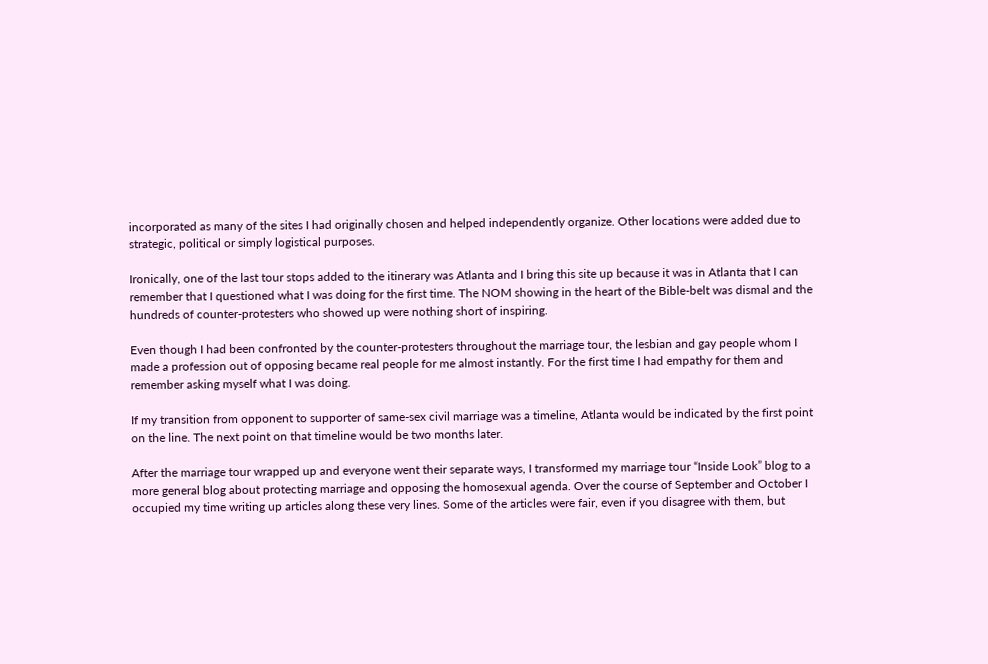incorporated as many of the sites I had originally chosen and helped independently organize. Other locations were added due to strategic, political or simply logistical purposes.

Ironically, one of the last tour stops added to the itinerary was Atlanta and I bring this site up because it was in Atlanta that I can remember that I questioned what I was doing for the first time. The NOM showing in the heart of the Bible-belt was dismal and the hundreds of counter-protesters who showed up were nothing short of inspiring.

Even though I had been confronted by the counter-protesters throughout the marriage tour, the lesbian and gay people whom I made a profession out of opposing became real people for me almost instantly. For the first time I had empathy for them and remember asking myself what I was doing.

If my transition from opponent to supporter of same-sex civil marriage was a timeline, Atlanta would be indicated by the first point on the line. The next point on that timeline would be two months later.

After the marriage tour wrapped up and everyone went their separate ways, I transformed my marriage tour “Inside Look” blog to a more general blog about protecting marriage and opposing the homosexual agenda. Over the course of September and October I occupied my time writing up articles along these very lines. Some of the articles were fair, even if you disagree with them, but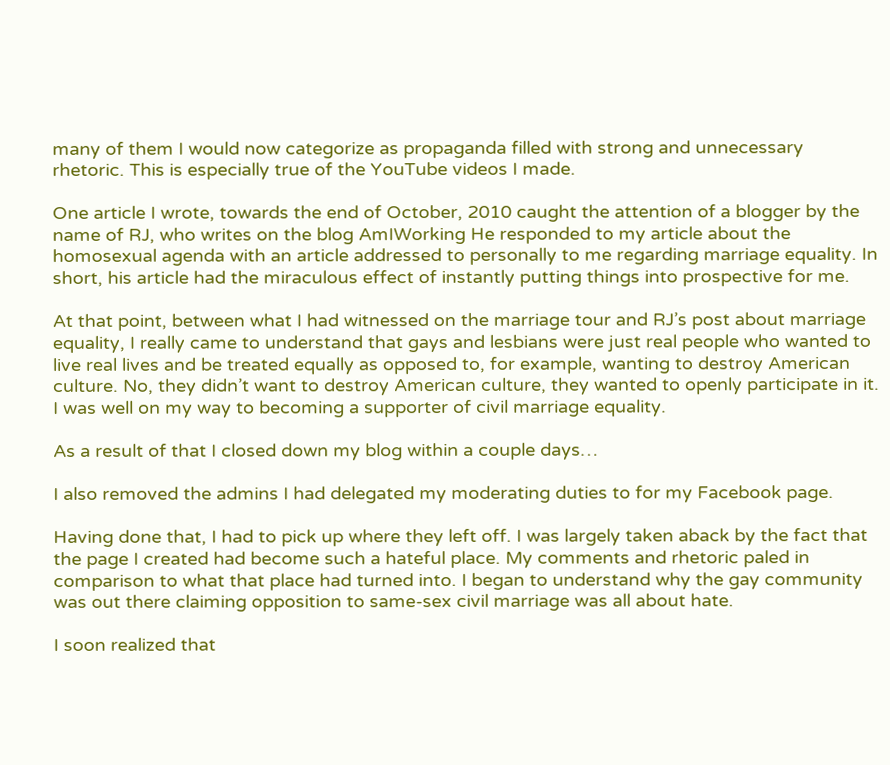many of them I would now categorize as propaganda filled with strong and unnecessary rhetoric. This is especially true of the YouTube videos I made.

One article I wrote, towards the end of October, 2010 caught the attention of a blogger by the name of RJ, who writes on the blog AmIWorking He responded to my article about the homosexual agenda with an article addressed to personally to me regarding marriage equality. In short, his article had the miraculous effect of instantly putting things into prospective for me.

At that point, between what I had witnessed on the marriage tour and RJ’s post about marriage equality, I really came to understand that gays and lesbians were just real people who wanted to live real lives and be treated equally as opposed to, for example, wanting to destroy American culture. No, they didn’t want to destroy American culture, they wanted to openly participate in it. I was well on my way to becoming a supporter of civil marriage equality.

As a result of that I closed down my blog within a couple days…

I also removed the admins I had delegated my moderating duties to for my Facebook page.

Having done that, I had to pick up where they left off. I was largely taken aback by the fact that the page I created had become such a hateful place. My comments and rhetoric paled in comparison to what that place had turned into. I began to understand why the gay community was out there claiming opposition to same-sex civil marriage was all about hate.

I soon realized that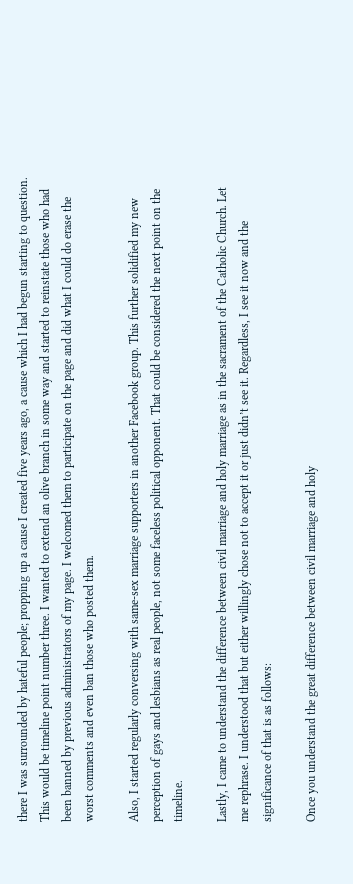there I was surrounded by hateful people; propping up a cause I created five years ago, a cause which I had begun starting to question. This would be timeline point number three. I wanted to extend an olive branch in some way and started to reinstate those who had been banned by previous administrators of my page. I welcomed them to participate on the page and did what I could do erase the worst comments and even ban those who posted them.

Also, I started regularly conversing with same-sex marriage supporters in another Facebook group. This further solidified my new perception of gays and lesbians as real people, not some faceless political opponent. That could be considered the next point on the timeline.

Lastly, I came to understand the difference between civil marriage and holy marriage as in the sacrament of the Catholic Church. Let me rephrase. I understood that but either willingly chose not to accept it or just didn’t see it. Regardless, I see it now and the significance of that is as follows:

Once you understand the great difference between civil marriage and holy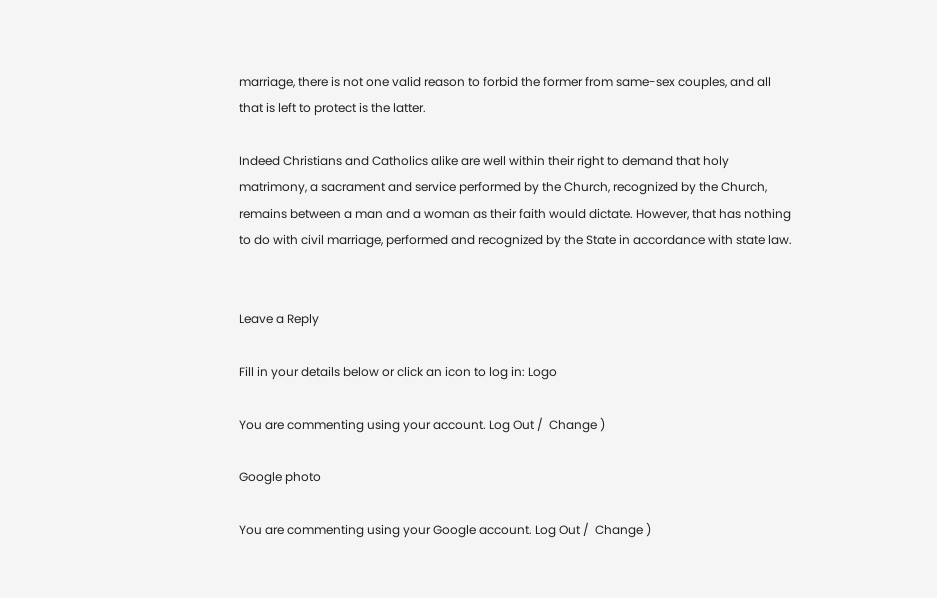marriage, there is not one valid reason to forbid the former from same-sex couples, and all that is left to protect is the latter.

Indeed Christians and Catholics alike are well within their right to demand that holy matrimony, a sacrament and service performed by the Church, recognized by the Church, remains between a man and a woman as their faith would dictate. However, that has nothing to do with civil marriage, performed and recognized by the State in accordance with state law.


Leave a Reply

Fill in your details below or click an icon to log in: Logo

You are commenting using your account. Log Out /  Change )

Google photo

You are commenting using your Google account. Log Out /  Change )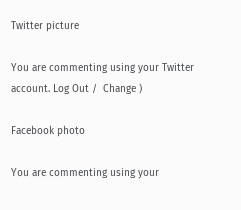Twitter picture

You are commenting using your Twitter account. Log Out /  Change )

Facebook photo

You are commenting using your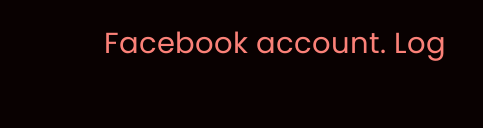Facebook account. Log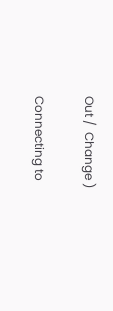Out /  Change )

Connecting to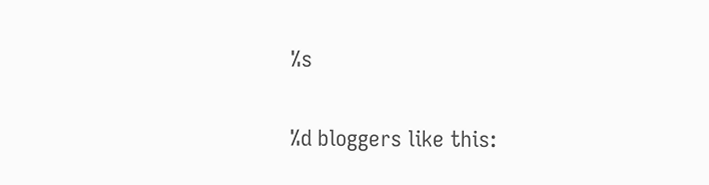%s

%d bloggers like this: